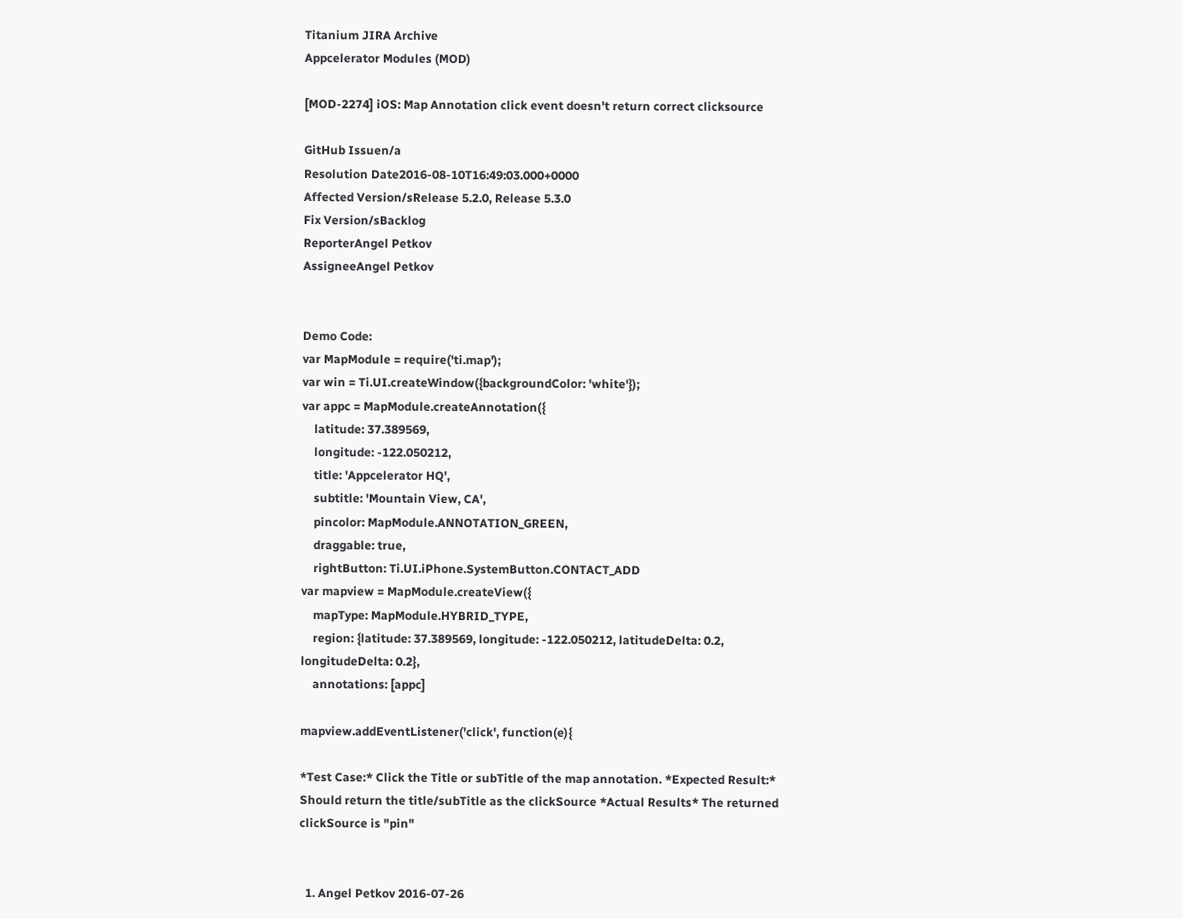Titanium JIRA Archive
Appcelerator Modules (MOD)

[MOD-2274] iOS: Map Annotation click event doesn't return correct clicksource

GitHub Issuen/a
Resolution Date2016-08-10T16:49:03.000+0000
Affected Version/sRelease 5.2.0, Release 5.3.0
Fix Version/sBacklog
ReporterAngel Petkov
AssigneeAngel Petkov


Demo Code:
var MapModule = require('ti.map');
var win = Ti.UI.createWindow({backgroundColor: 'white'});
var appc = MapModule.createAnnotation({
    latitude: 37.389569,
    longitude: -122.050212,
    title: 'Appcelerator HQ',
    subtitle: 'Mountain View, CA',
    pincolor: MapModule.ANNOTATION_GREEN,
    draggable: true,
    rightButton: Ti.UI.iPhone.SystemButton.CONTACT_ADD
var mapview = MapModule.createView({
    mapType: MapModule.HYBRID_TYPE,
    region: {latitude: 37.389569, longitude: -122.050212, latitudeDelta: 0.2, longitudeDelta: 0.2},
    annotations: [appc]

mapview.addEventListener('click', function(e){

*Test Case:* Click the Title or subTitle of the map annotation. *Expected Result:* Should return the title/subTitle as the clickSource *Actual Results* The returned clickSource is "pin"


  1. Angel Petkov 2016-07-26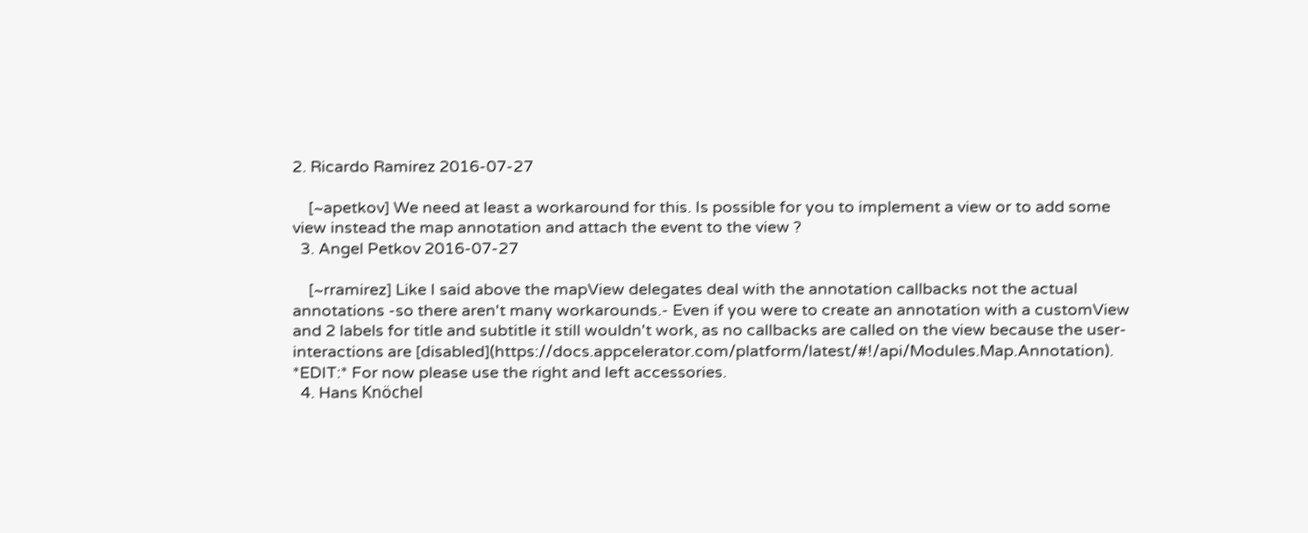2. Ricardo Ramirez 2016-07-27

    [~apetkov] We need at least a workaround for this. Is possible for you to implement a view or to add some view instead the map annotation and attach the event to the view ?
  3. Angel Petkov 2016-07-27

    [~rramirez] Like I said above the mapView delegates deal with the annotation callbacks not the actual annotations -so there aren't many workarounds.- Even if you were to create an annotation with a customView and 2 labels for title and subtitle it still wouldn't work, as no callbacks are called on the view because the user-interactions are [disabled](https://docs.appcelerator.com/platform/latest/#!/api/Modules.Map.Annotation). *EDIT:* For now please use the right and left accessories.
  4. Hans Knöchel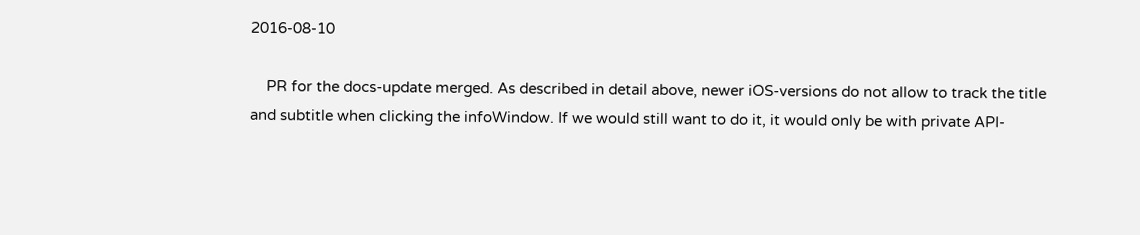2016-08-10

    PR for the docs-update merged. As described in detail above, newer iOS-versions do not allow to track the title and subtitle when clicking the infoWindow. If we would still want to do it, it would only be with private API-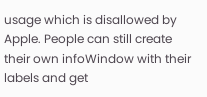usage which is disallowed by Apple. People can still create their own infoWindow with their labels and get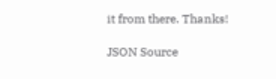it from there. Thanks!

JSON Source